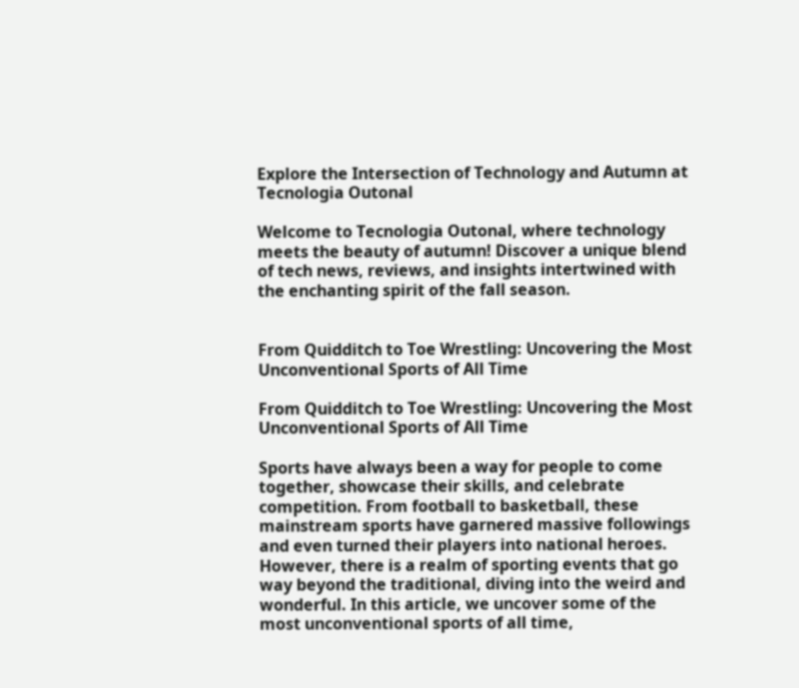Explore the Intersection of Technology and Autumn at Tecnologia Outonal

Welcome to Tecnologia Outonal, where technology meets the beauty of autumn! Discover a unique blend of tech news, reviews, and insights intertwined with the enchanting spirit of the fall season.


From Quidditch to Toe Wrestling: Uncovering the Most Unconventional Sports of All Time

From Quidditch to Toe Wrestling: Uncovering the Most Unconventional Sports of All Time

Sports have always been a way for people to come together, showcase their skills, and celebrate competition. From football to basketball, these mainstream sports have garnered massive followings and even turned their players into national heroes. However, there is a realm of sporting events that go way beyond the traditional, diving into the weird and wonderful. In this article, we uncover some of the most unconventional sports of all time,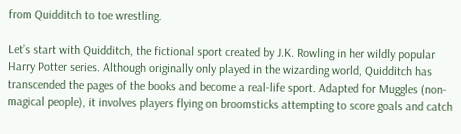from Quidditch to toe wrestling.

Let’s start with Quidditch, the fictional sport created by J.K. Rowling in her wildly popular Harry Potter series. Although originally only played in the wizarding world, Quidditch has transcended the pages of the books and become a real-life sport. Adapted for Muggles (non-magical people), it involves players flying on broomsticks attempting to score goals and catch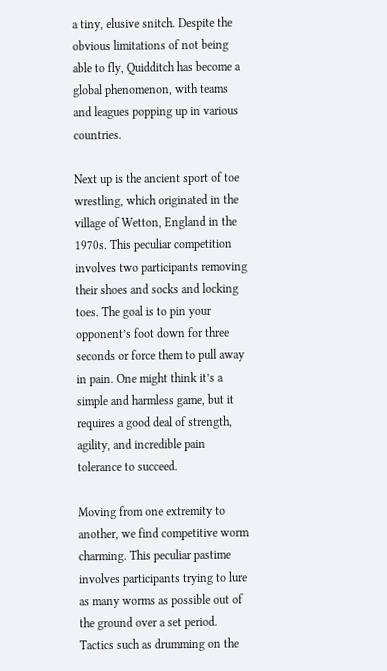a tiny, elusive snitch. Despite the obvious limitations of not being able to fly, Quidditch has become a global phenomenon, with teams and leagues popping up in various countries.

Next up is the ancient sport of toe wrestling, which originated in the village of Wetton, England in the 1970s. This peculiar competition involves two participants removing their shoes and socks and locking toes. The goal is to pin your opponent’s foot down for three seconds or force them to pull away in pain. One might think it’s a simple and harmless game, but it requires a good deal of strength, agility, and incredible pain tolerance to succeed.

Moving from one extremity to another, we find competitive worm charming. This peculiar pastime involves participants trying to lure as many worms as possible out of the ground over a set period. Tactics such as drumming on the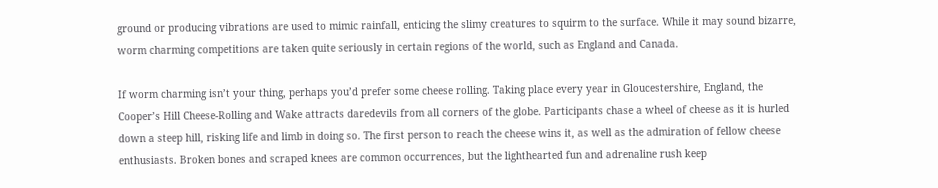ground or producing vibrations are used to mimic rainfall, enticing the slimy creatures to squirm to the surface. While it may sound bizarre, worm charming competitions are taken quite seriously in certain regions of the world, such as England and Canada.

If worm charming isn’t your thing, perhaps you’d prefer some cheese rolling. Taking place every year in Gloucestershire, England, the Cooper’s Hill Cheese-Rolling and Wake attracts daredevils from all corners of the globe. Participants chase a wheel of cheese as it is hurled down a steep hill, risking life and limb in doing so. The first person to reach the cheese wins it, as well as the admiration of fellow cheese enthusiasts. Broken bones and scraped knees are common occurrences, but the lighthearted fun and adrenaline rush keep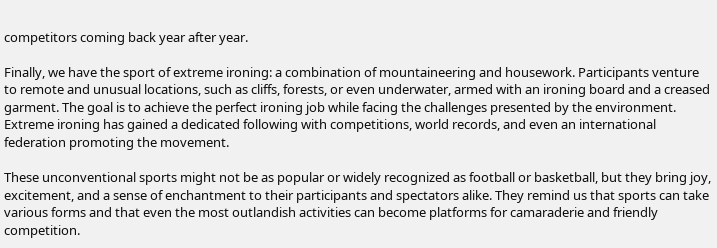competitors coming back year after year.

Finally, we have the sport of extreme ironing: a combination of mountaineering and housework. Participants venture to remote and unusual locations, such as cliffs, forests, or even underwater, armed with an ironing board and a creased garment. The goal is to achieve the perfect ironing job while facing the challenges presented by the environment. Extreme ironing has gained a dedicated following with competitions, world records, and even an international federation promoting the movement.

These unconventional sports might not be as popular or widely recognized as football or basketball, but they bring joy, excitement, and a sense of enchantment to their participants and spectators alike. They remind us that sports can take various forms and that even the most outlandish activities can become platforms for camaraderie and friendly competition.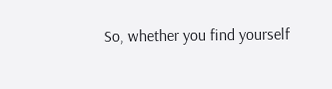So, whether you find yourself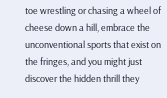toe wrestling or chasing a wheel of cheese down a hill, embrace the unconventional sports that exist on the fringes, and you might just discover the hidden thrill they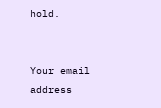hold.


Your email address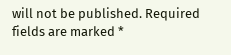will not be published. Required fields are marked *